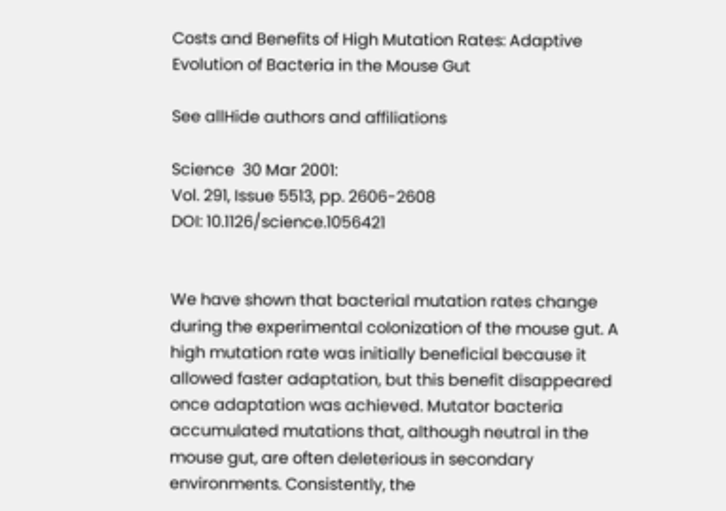Costs and Benefits of High Mutation Rates: Adaptive Evolution of Bacteria in the Mouse Gut

See allHide authors and affiliations

Science  30 Mar 2001:
Vol. 291, Issue 5513, pp. 2606-2608
DOI: 10.1126/science.1056421


We have shown that bacterial mutation rates change during the experimental colonization of the mouse gut. A high mutation rate was initially beneficial because it allowed faster adaptation, but this benefit disappeared once adaptation was achieved. Mutator bacteria accumulated mutations that, although neutral in the mouse gut, are often deleterious in secondary environments. Consistently, the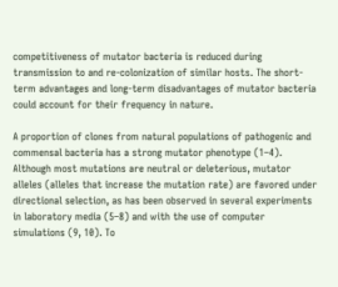competitiveness of mutator bacteria is reduced during transmission to and re-colonization of similar hosts. The short-term advantages and long-term disadvantages of mutator bacteria could account for their frequency in nature.

A proportion of clones from natural populations of pathogenic and commensal bacteria has a strong mutator phenotype (1–4). Although most mutations are neutral or deleterious, mutator alleles (alleles that increase the mutation rate) are favored under directional selection, as has been observed in several experiments in laboratory media (5–8) and with the use of computer simulations (9, 10). To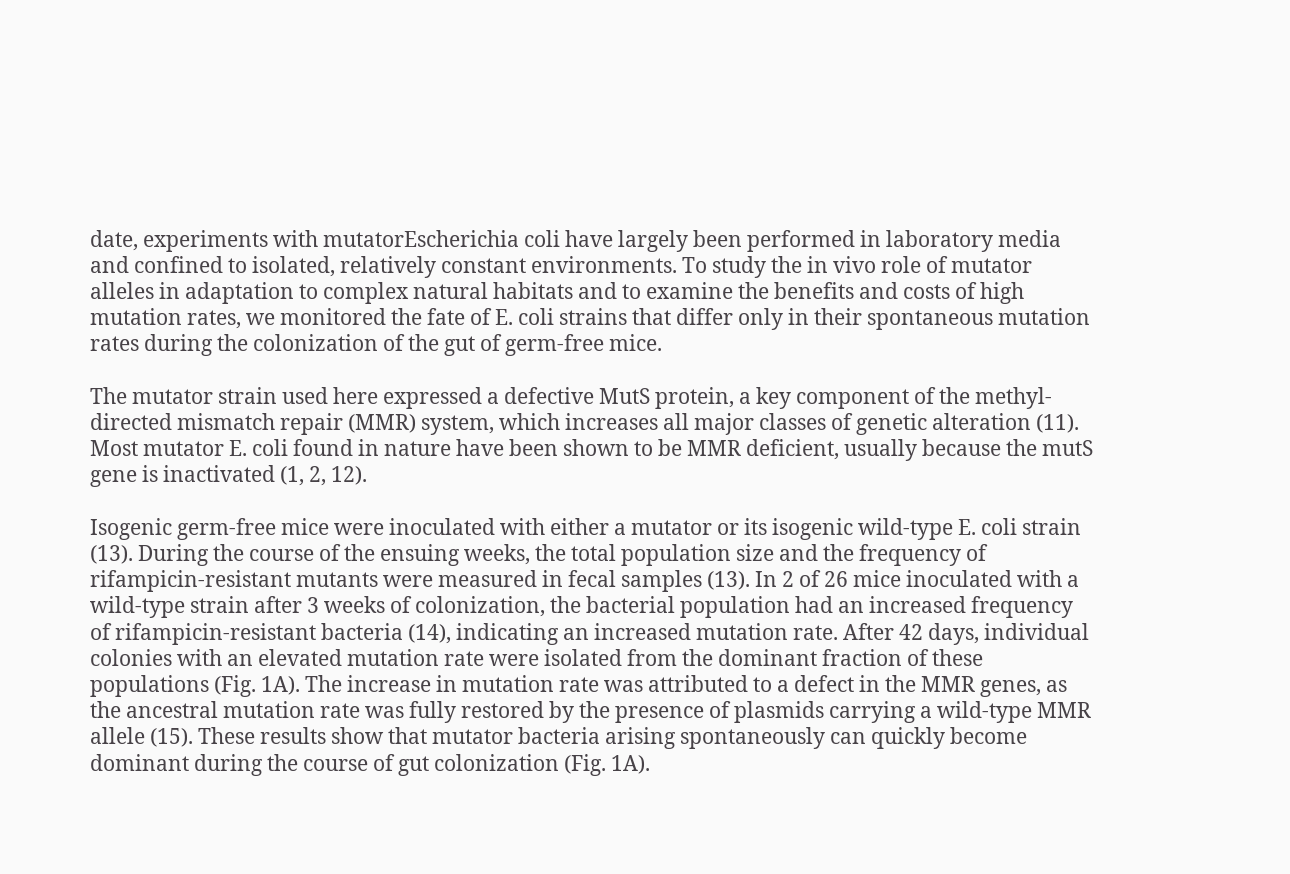date, experiments with mutatorEscherichia coli have largely been performed in laboratory media and confined to isolated, relatively constant environments. To study the in vivo role of mutator alleles in adaptation to complex natural habitats and to examine the benefits and costs of high mutation rates, we monitored the fate of E. coli strains that differ only in their spontaneous mutation rates during the colonization of the gut of germ-free mice.

The mutator strain used here expressed a defective MutS protein, a key component of the methyl-directed mismatch repair (MMR) system, which increases all major classes of genetic alteration (11). Most mutator E. coli found in nature have been shown to be MMR deficient, usually because the mutS gene is inactivated (1, 2, 12).

Isogenic germ-free mice were inoculated with either a mutator or its isogenic wild-type E. coli strain (13). During the course of the ensuing weeks, the total population size and the frequency of rifampicin-resistant mutants were measured in fecal samples (13). In 2 of 26 mice inoculated with a wild-type strain after 3 weeks of colonization, the bacterial population had an increased frequency of rifampicin-resistant bacteria (14), indicating an increased mutation rate. After 42 days, individual colonies with an elevated mutation rate were isolated from the dominant fraction of these populations (Fig. 1A). The increase in mutation rate was attributed to a defect in the MMR genes, as the ancestral mutation rate was fully restored by the presence of plasmids carrying a wild-type MMR allele (15). These results show that mutator bacteria arising spontaneously can quickly become dominant during the course of gut colonization (Fig. 1A).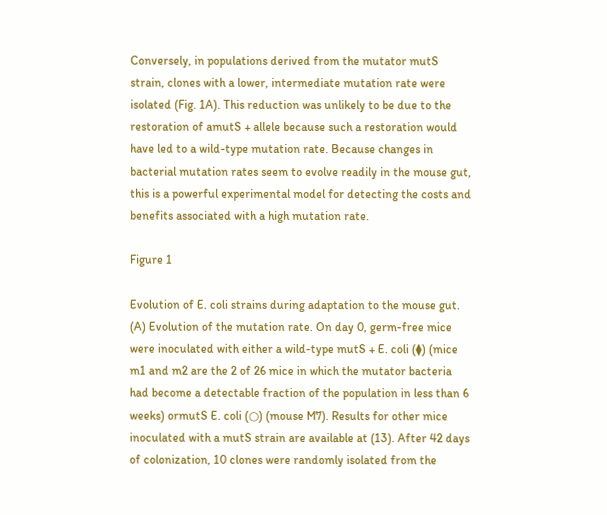Conversely, in populations derived from the mutator mutS strain, clones with a lower, intermediate mutation rate were isolated (Fig. 1A). This reduction was unlikely to be due to the restoration of amutS + allele because such a restoration would have led to a wild-type mutation rate. Because changes in bacterial mutation rates seem to evolve readily in the mouse gut, this is a powerful experimental model for detecting the costs and benefits associated with a high mutation rate.

Figure 1

Evolution of E. coli strains during adaptation to the mouse gut. (A) Evolution of the mutation rate. On day 0, germ-free mice were inoculated with either a wild-type mutS + E. coli (⧫) (mice m1 and m2 are the 2 of 26 mice in which the mutator bacteria had become a detectable fraction of the population in less than 6 weeks) ormutS E. coli (○) (mouse M7). Results for other mice inoculated with a mutS strain are available at (13). After 42 days of colonization, 10 clones were randomly isolated from the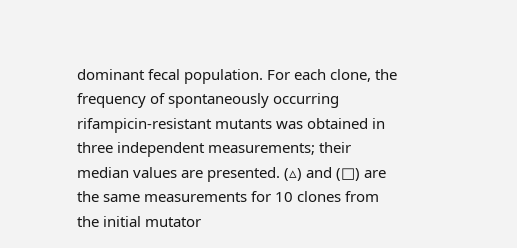dominant fecal population. For each clone, the frequency of spontaneously occurring rifampicin-resistant mutants was obtained in three independent measurements; their median values are presented. (▵) and (□) are the same measurements for 10 clones from the initial mutator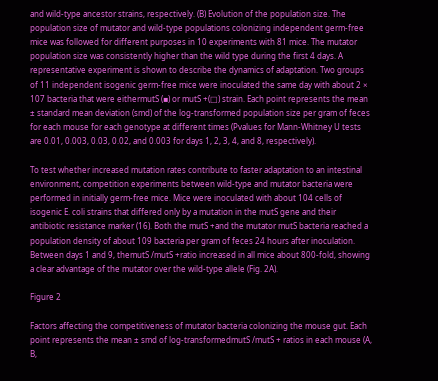and wild-type ancestor strains, respectively. (B) Evolution of the population size. The population size of mutator and wild-type populations colonizing independent germ-free mice was followed for different purposes in 10 experiments with 81 mice. The mutator population size was consistently higher than the wild type during the first 4 days. A representative experiment is shown to describe the dynamics of adaptation. Two groups of 11 independent isogenic germ-free mice were inoculated the same day with about 2 × 107 bacteria that were eithermutS (▪) or mutS +(□) strain. Each point represents the mean ± standard mean deviation (smd) of the log-transformed population size per gram of feces for each mouse for each genotype at different times (Pvalues for Mann-Whitney U tests are 0.01, 0.003, 0.03, 0.02, and 0.003 for days 1, 2, 3, 4, and 8, respectively).

To test whether increased mutation rates contribute to faster adaptation to an intestinal environment, competition experiments between wild-type and mutator bacteria were performed in initially germ-free mice. Mice were inoculated with about 104 cells of isogenic E. coli strains that differed only by a mutation in the mutS gene and their antibiotic resistance marker (16). Both the mutS +and the mutator mutS bacteria reached a population density of about 109 bacteria per gram of feces 24 hours after inoculation. Between days 1 and 9, themutS /mutS +ratio increased in all mice about 800-fold, showing a clear advantage of the mutator over the wild-type allele (Fig. 2A).

Figure 2

Factors affecting the competitiveness of mutator bacteria colonizing the mouse gut. Each point represents the mean ± smd of log-transformedmutS /mutS + ratios in each mouse (A, B,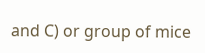and C) or group of mice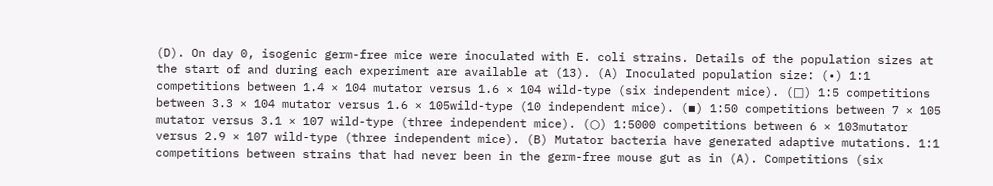(D). On day 0, isogenic germ-free mice were inoculated with E. coli strains. Details of the population sizes at the start of and during each experiment are available at (13). (A) Inoculated population size: (•) 1:1 competitions between 1.4 × 104 mutator versus 1.6 × 104 wild-type (six independent mice). (□) 1:5 competitions between 3.3 × 104 mutator versus 1.6 × 105wild-type (10 independent mice). (▪) 1:50 competitions between 7 × 105 mutator versus 3.1 × 107 wild-type (three independent mice). (○) 1:5000 competitions between 6 × 103mutator versus 2.9 × 107 wild-type (three independent mice). (B) Mutator bacteria have generated adaptive mutations. 1:1 competitions between strains that had never been in the germ-free mouse gut as in (A). Competitions (six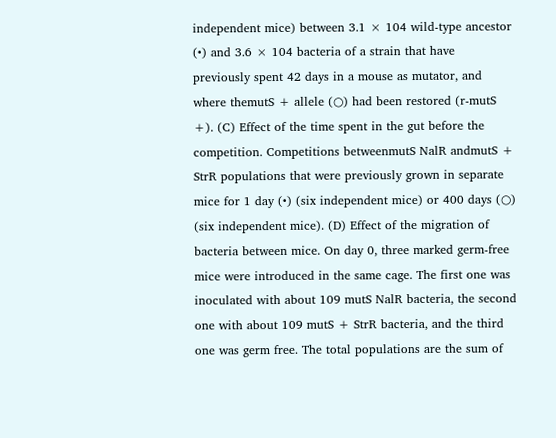independent mice) between 3.1 × 104 wild-type ancestor (•) and 3.6 × 104 bacteria of a strain that have previously spent 42 days in a mouse as mutator, and where themutS + allele (○) had been restored (r-mutS +). (C) Effect of the time spent in the gut before the competition. Competitions betweenmutS NalR andmutS + StrR populations that were previously grown in separate mice for 1 day (•) (six independent mice) or 400 days (○) (six independent mice). (D) Effect of the migration of bacteria between mice. On day 0, three marked germ-free mice were introduced in the same cage. The first one was inoculated with about 109 mutS NalR bacteria, the second one with about 109 mutS + StrR bacteria, and the third one was germ free. The total populations are the sum of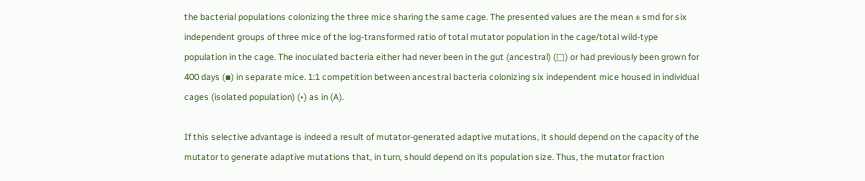the bacterial populations colonizing the three mice sharing the same cage. The presented values are the mean ± smd for six independent groups of three mice of the log-transformed ratio of total mutator population in the cage/total wild-type population in the cage. The inoculated bacteria either had never been in the gut (ancestral) (□) or had previously been grown for 400 days (▪) in separate mice. 1:1 competition between ancestral bacteria colonizing six independent mice housed in individual cages (isolated population) (•) as in (A).

If this selective advantage is indeed a result of mutator-generated adaptive mutations, it should depend on the capacity of the mutator to generate adaptive mutations that, in turn, should depend on its population size. Thus, the mutator fraction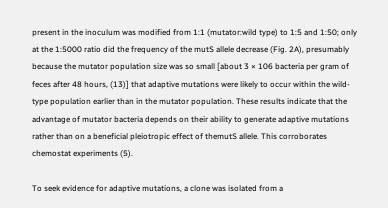present in the inoculum was modified from 1:1 (mutator:wild type) to 1:5 and 1:50; only at the 1:5000 ratio did the frequency of the mutS allele decrease (Fig. 2A), presumably because the mutator population size was so small [about 3 × 106 bacteria per gram of feces after 48 hours, (13)] that adaptive mutations were likely to occur within the wild-type population earlier than in the mutator population. These results indicate that the advantage of mutator bacteria depends on their ability to generate adaptive mutations rather than on a beneficial pleiotropic effect of themutS allele. This corroborates chemostat experiments (5).

To seek evidence for adaptive mutations, a clone was isolated from a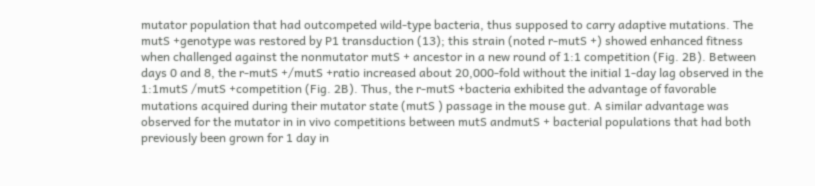mutator population that had outcompeted wild-type bacteria, thus supposed to carry adaptive mutations. The mutS +genotype was restored by P1 transduction (13); this strain (noted r-mutS +) showed enhanced fitness when challenged against the nonmutator mutS + ancestor in a new round of 1:1 competition (Fig. 2B). Between days 0 and 8, the r-mutS +/mutS +ratio increased about 20,000-fold without the initial 1-day lag observed in the 1:1mutS /mutS +competition (Fig. 2B). Thus, the r-mutS +bacteria exhibited the advantage of favorable mutations acquired during their mutator state (mutS ) passage in the mouse gut. A similar advantage was observed for the mutator in in vivo competitions between mutS andmutS + bacterial populations that had both previously been grown for 1 day in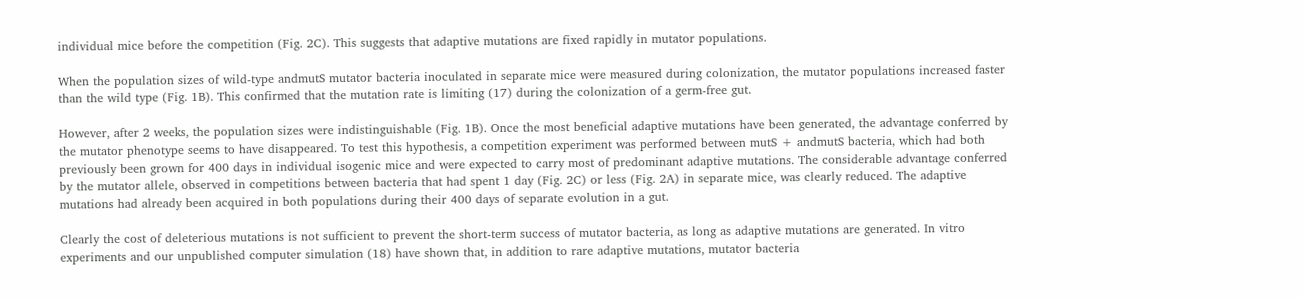individual mice before the competition (Fig. 2C). This suggests that adaptive mutations are fixed rapidly in mutator populations.

When the population sizes of wild-type andmutS mutator bacteria inoculated in separate mice were measured during colonization, the mutator populations increased faster than the wild type (Fig. 1B). This confirmed that the mutation rate is limiting (17) during the colonization of a germ-free gut.

However, after 2 weeks, the population sizes were indistinguishable (Fig. 1B). Once the most beneficial adaptive mutations have been generated, the advantage conferred by the mutator phenotype seems to have disappeared. To test this hypothesis, a competition experiment was performed between mutS + andmutS bacteria, which had both previously been grown for 400 days in individual isogenic mice and were expected to carry most of predominant adaptive mutations. The considerable advantage conferred by the mutator allele, observed in competitions between bacteria that had spent 1 day (Fig. 2C) or less (Fig. 2A) in separate mice, was clearly reduced. The adaptive mutations had already been acquired in both populations during their 400 days of separate evolution in a gut.

Clearly the cost of deleterious mutations is not sufficient to prevent the short-term success of mutator bacteria, as long as adaptive mutations are generated. In vitro experiments and our unpublished computer simulation (18) have shown that, in addition to rare adaptive mutations, mutator bacteria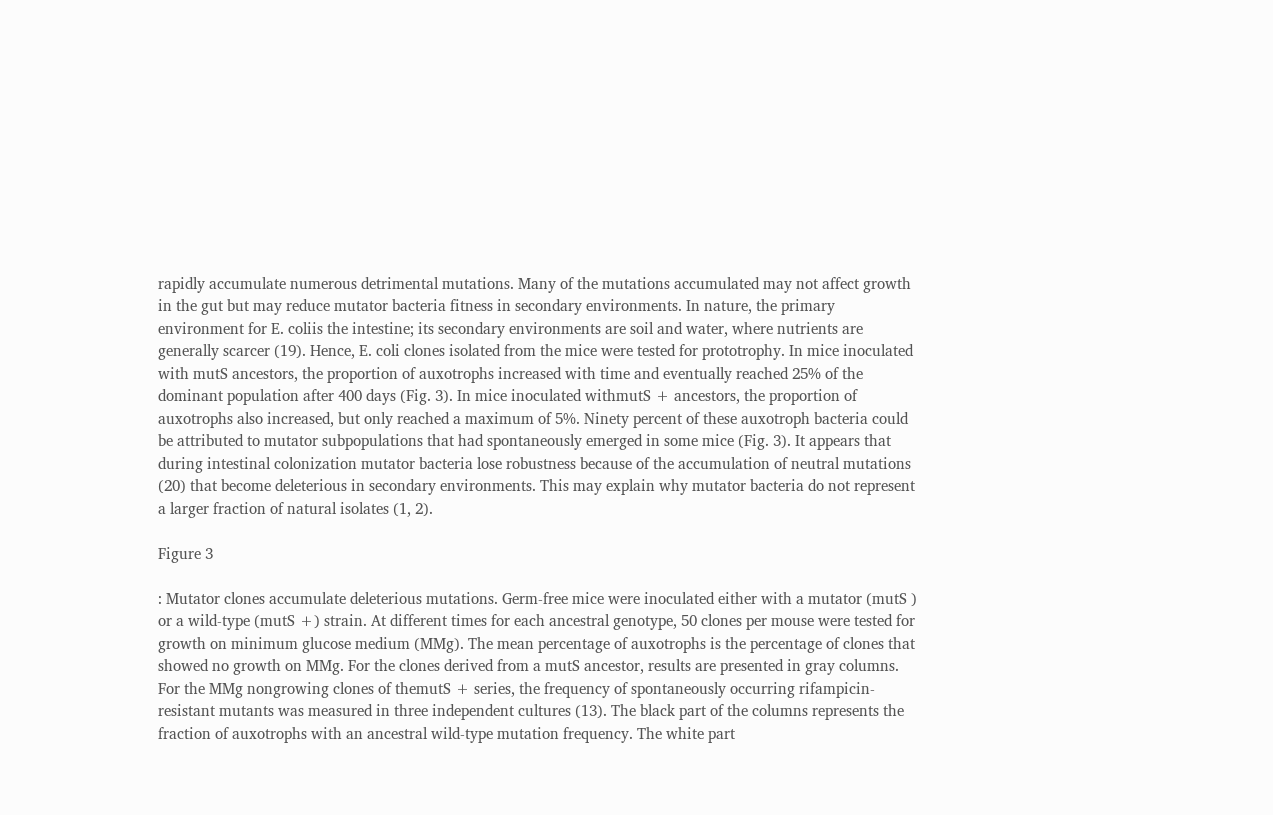rapidly accumulate numerous detrimental mutations. Many of the mutations accumulated may not affect growth in the gut but may reduce mutator bacteria fitness in secondary environments. In nature, the primary environment for E. coliis the intestine; its secondary environments are soil and water, where nutrients are generally scarcer (19). Hence, E. coli clones isolated from the mice were tested for prototrophy. In mice inoculated with mutS ancestors, the proportion of auxotrophs increased with time and eventually reached 25% of the dominant population after 400 days (Fig. 3). In mice inoculated withmutS + ancestors, the proportion of auxotrophs also increased, but only reached a maximum of 5%. Ninety percent of these auxotroph bacteria could be attributed to mutator subpopulations that had spontaneously emerged in some mice (Fig. 3). It appears that during intestinal colonization mutator bacteria lose robustness because of the accumulation of neutral mutations (20) that become deleterious in secondary environments. This may explain why mutator bacteria do not represent a larger fraction of natural isolates (1, 2).

Figure 3

: Mutator clones accumulate deleterious mutations. Germ-free mice were inoculated either with a mutator (mutS ) or a wild-type (mutS +) strain. At different times for each ancestral genotype, 50 clones per mouse were tested for growth on minimum glucose medium (MMg). The mean percentage of auxotrophs is the percentage of clones that showed no growth on MMg. For the clones derived from a mutS ancestor, results are presented in gray columns. For the MMg nongrowing clones of themutS + series, the frequency of spontaneously occurring rifampicin-resistant mutants was measured in three independent cultures (13). The black part of the columns represents the fraction of auxotrophs with an ancestral wild-type mutation frequency. The white part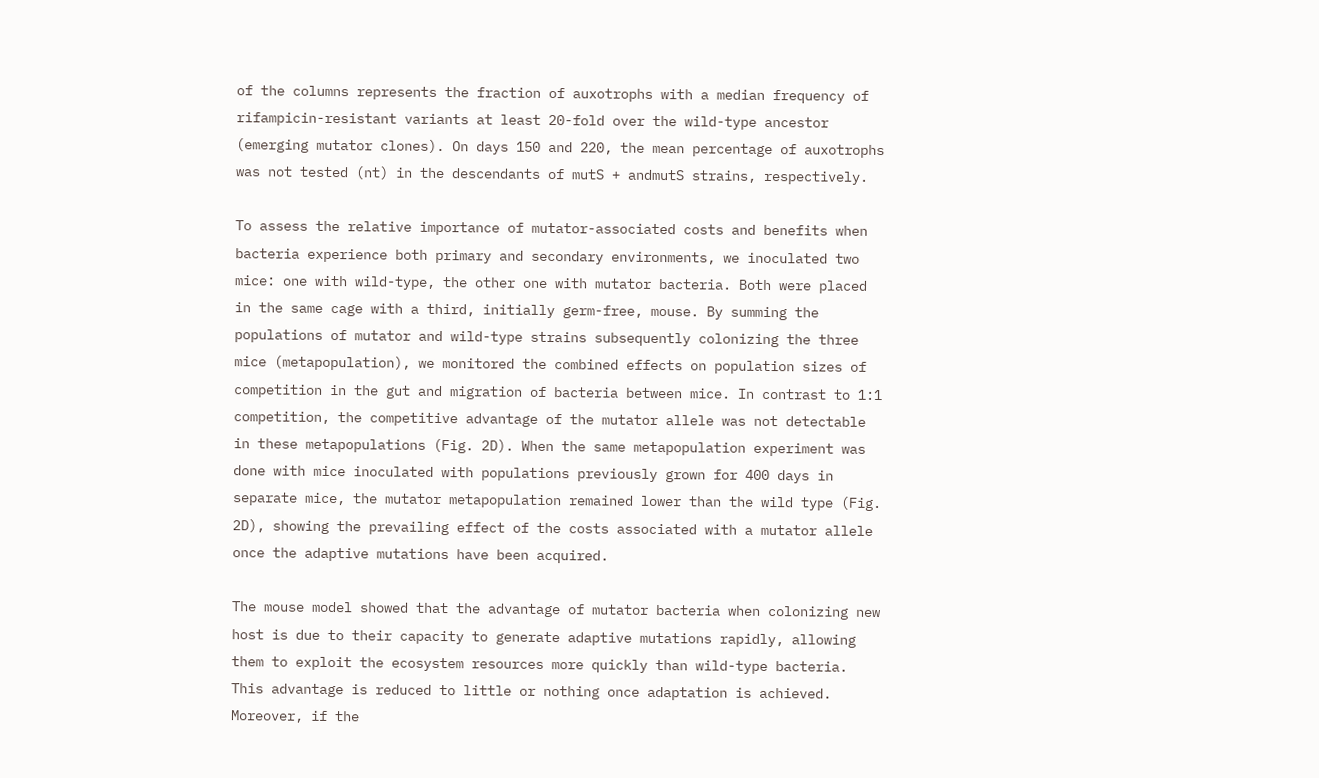of the columns represents the fraction of auxotrophs with a median frequency of rifampicin-resistant variants at least 20-fold over the wild-type ancestor (emerging mutator clones). On days 150 and 220, the mean percentage of auxotrophs was not tested (nt) in the descendants of mutS + andmutS strains, respectively.

To assess the relative importance of mutator-associated costs and benefits when bacteria experience both primary and secondary environments, we inoculated two mice: one with wild-type, the other one with mutator bacteria. Both were placed in the same cage with a third, initially germ-free, mouse. By summing the populations of mutator and wild-type strains subsequently colonizing the three mice (metapopulation), we monitored the combined effects on population sizes of competition in the gut and migration of bacteria between mice. In contrast to 1:1 competition, the competitive advantage of the mutator allele was not detectable in these metapopulations (Fig. 2D). When the same metapopulation experiment was done with mice inoculated with populations previously grown for 400 days in separate mice, the mutator metapopulation remained lower than the wild type (Fig. 2D), showing the prevailing effect of the costs associated with a mutator allele once the adaptive mutations have been acquired.

The mouse model showed that the advantage of mutator bacteria when colonizing new host is due to their capacity to generate adaptive mutations rapidly, allowing them to exploit the ecosystem resources more quickly than wild-type bacteria. This advantage is reduced to little or nothing once adaptation is achieved. Moreover, if the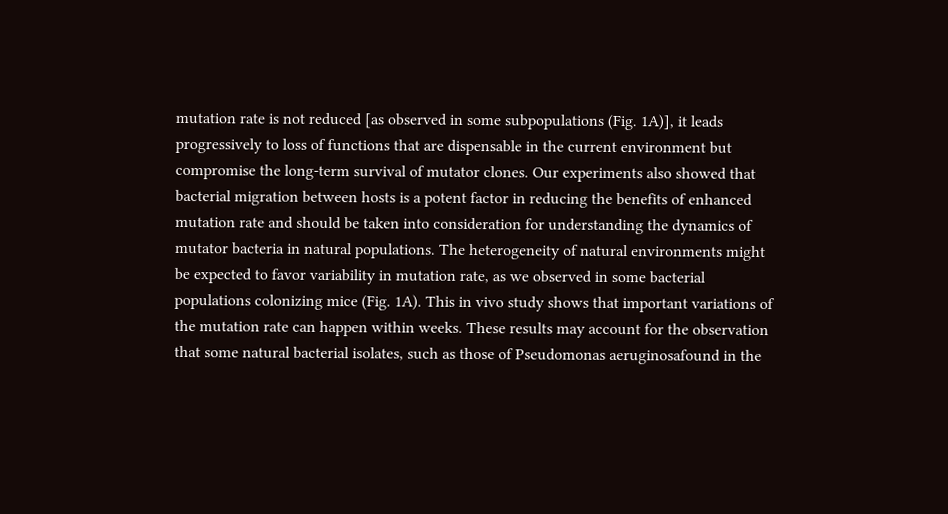mutation rate is not reduced [as observed in some subpopulations (Fig. 1A)], it leads progressively to loss of functions that are dispensable in the current environment but compromise the long-term survival of mutator clones. Our experiments also showed that bacterial migration between hosts is a potent factor in reducing the benefits of enhanced mutation rate and should be taken into consideration for understanding the dynamics of mutator bacteria in natural populations. The heterogeneity of natural environments might be expected to favor variability in mutation rate, as we observed in some bacterial populations colonizing mice (Fig. 1A). This in vivo study shows that important variations of the mutation rate can happen within weeks. These results may account for the observation that some natural bacterial isolates, such as those of Pseudomonas aeruginosafound in the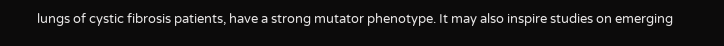lungs of cystic fibrosis patients, have a strong mutator phenotype. It may also inspire studies on emerging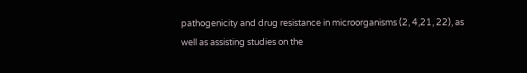pathogenicity and drug resistance in microorganisms (2, 4,21, 22), as well as assisting studies on the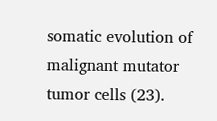somatic evolution of malignant mutator tumor cells (23).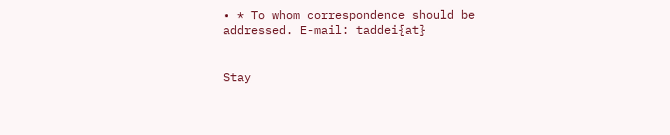• * To whom correspondence should be addressed. E-mail: taddei{at}


Stay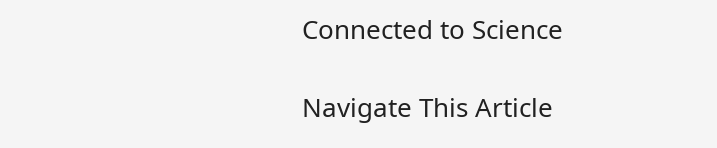Connected to Science

Navigate This Article